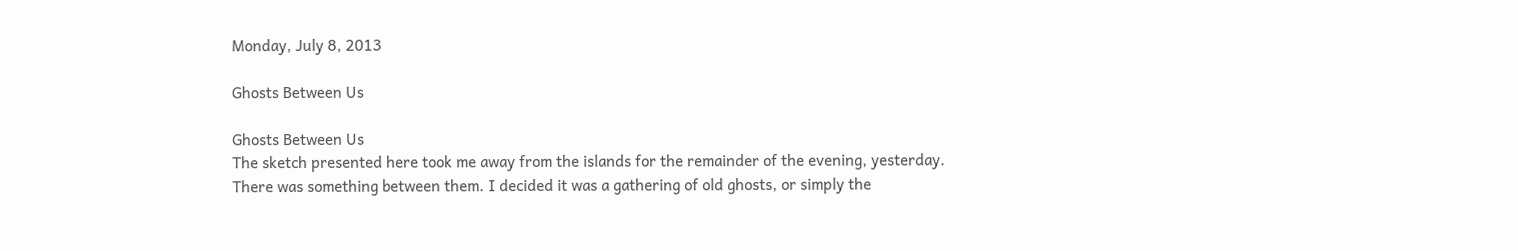Monday, July 8, 2013

Ghosts Between Us

Ghosts Between Us
The sketch presented here took me away from the islands for the remainder of the evening, yesterday.
There was something between them. I decided it was a gathering of old ghosts, or simply the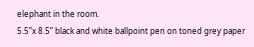elephant in the room.
5.5”x 8.5” black and white ballpoint pen on toned grey paper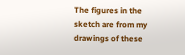The figures in the sketch are from my drawings of these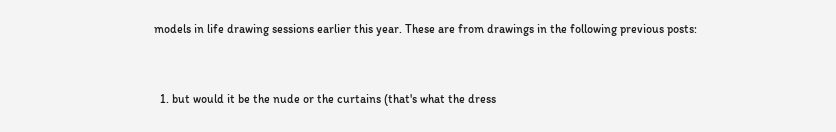models in life drawing sessions earlier this year. These are from drawings in the following previous posts:


  1. but would it be the nude or the curtains (that's what the dress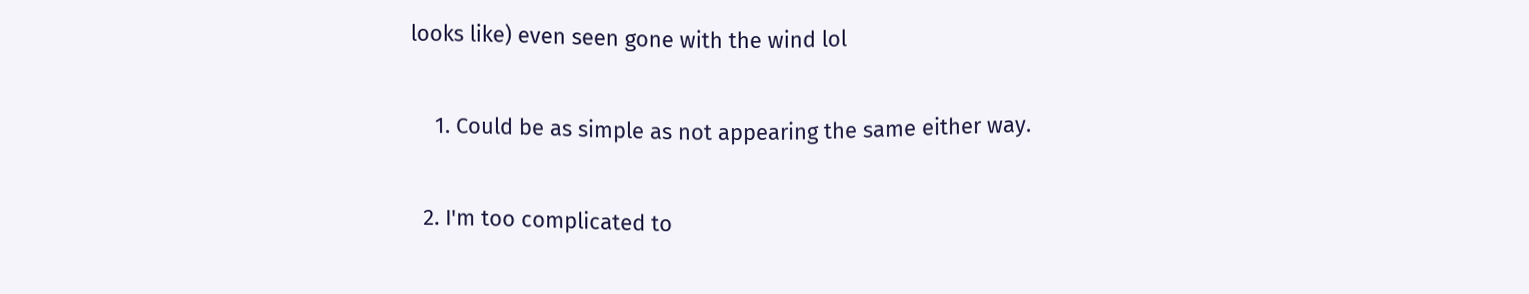looks like) even seen gone with the wind lol

    1. Could be as simple as not appearing the same either way.

  2. I'm too complicated to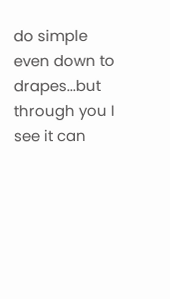do simple even down to drapes...but through you I see it can